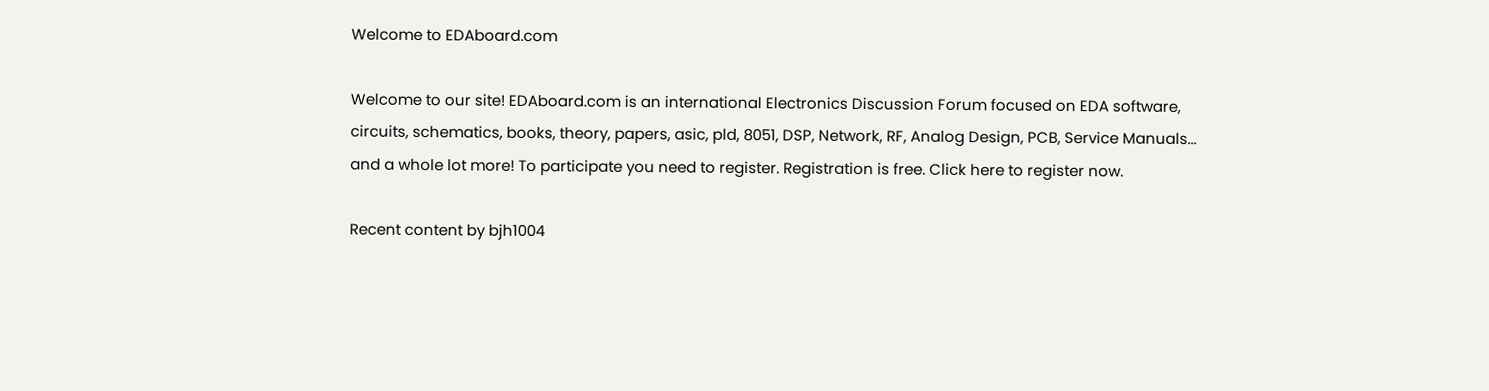Welcome to EDAboard.com

Welcome to our site! EDAboard.com is an international Electronics Discussion Forum focused on EDA software, circuits, schematics, books, theory, papers, asic, pld, 8051, DSP, Network, RF, Analog Design, PCB, Service Manuals... and a whole lot more! To participate you need to register. Registration is free. Click here to register now.

Recent content by bjh1004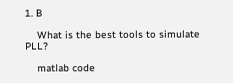1. B

    What is the best tools to simulate PLL?

    matlab code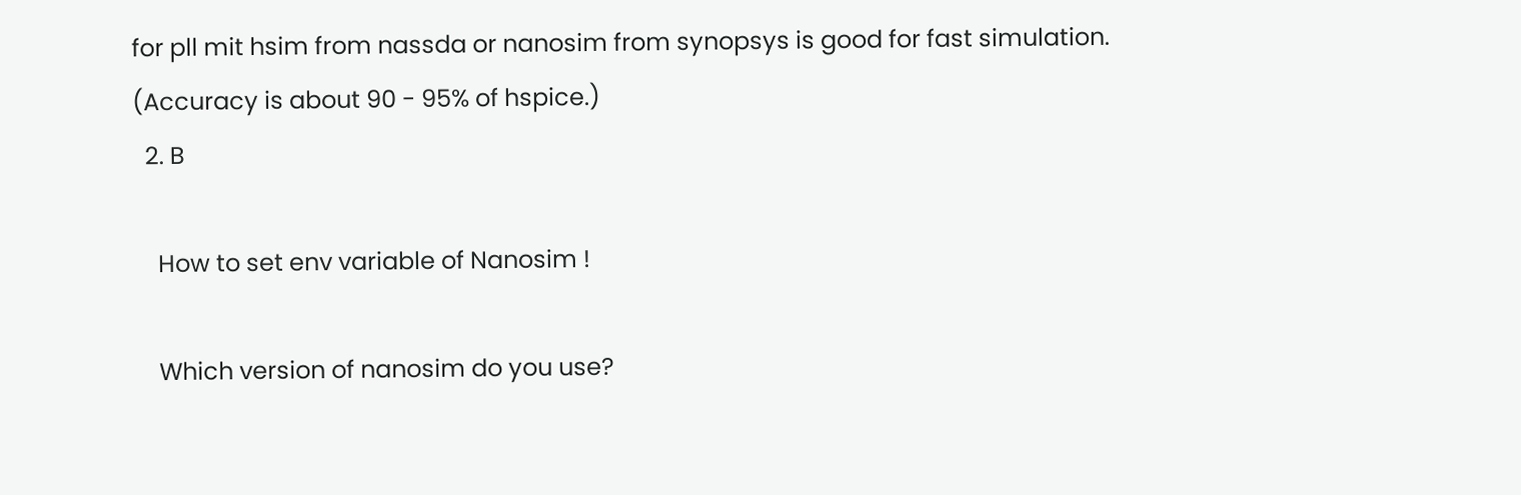for pll mit hsim from nassda or nanosim from synopsys is good for fast simulation. (Accuracy is about 90 - 95% of hspice.)
  2. B

    How to set env variable of Nanosim !

    Which version of nanosim do you use?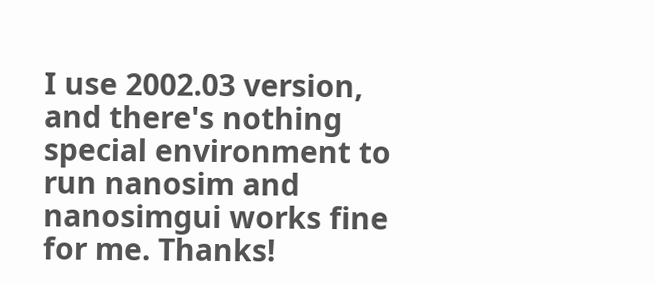I use 2002.03 version, and there's nothing special environment to run nanosim and nanosimgui works fine for me. Thanks!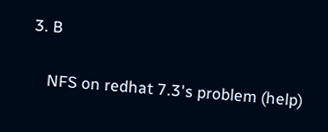3. B

    NFS on redhat 7.3's problem (help)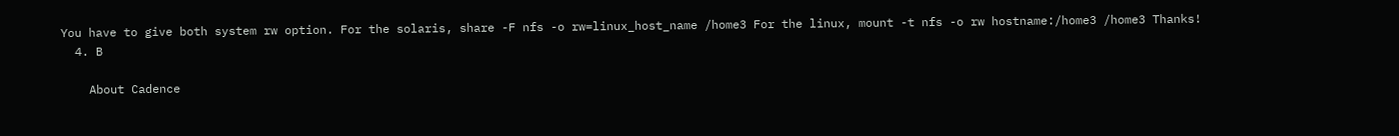You have to give both system rw option. For the solaris, share -F nfs -o rw=linux_host_name /home3 For the linux, mount -t nfs -o rw hostname:/home3 /home3 Thanks!
  4. B

    About Cadence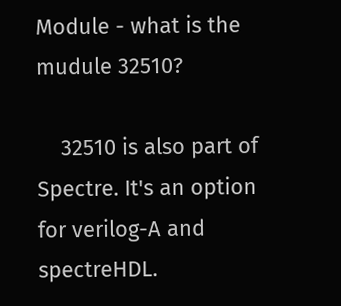Module - what is the mudule 32510?

    32510 is also part of Spectre. It's an option for verilog-A and spectreHDL.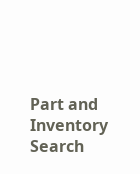Part and Inventory Search